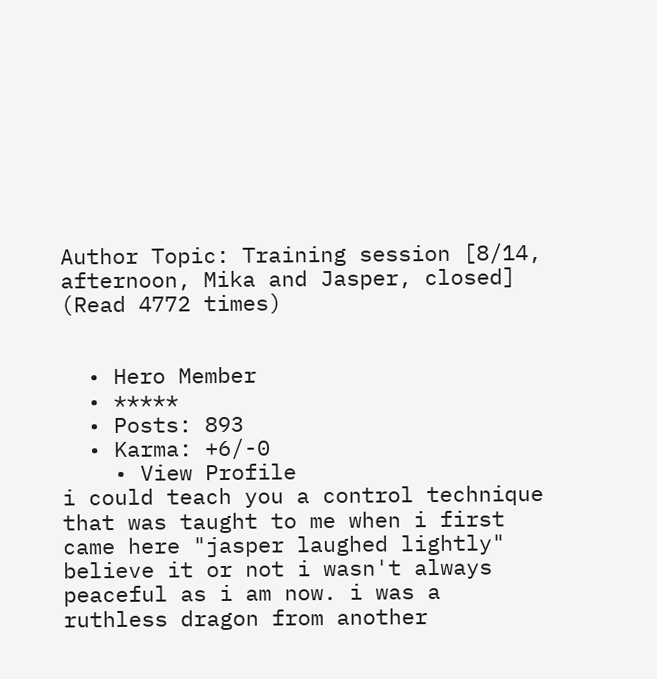Author Topic: Training session [8/14, afternoon, Mika and Jasper, closed]  (Read 4772 times)


  • Hero Member
  • *****
  • Posts: 893
  • Karma: +6/-0
    • View Profile
i could teach you a control technique that was taught to me when i first came here "jasper laughed lightly" believe it or not i wasn't always peaceful as i am now. i was a ruthless dragon from another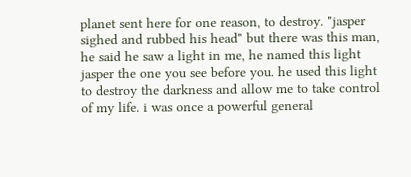planet sent here for one reason, to destroy. "jasper sighed and rubbed his head" but there was this man, he said he saw a light in me, he named this light jasper the one you see before you. he used this light to destroy the darkness and allow me to take control of my life. i was once a powerful general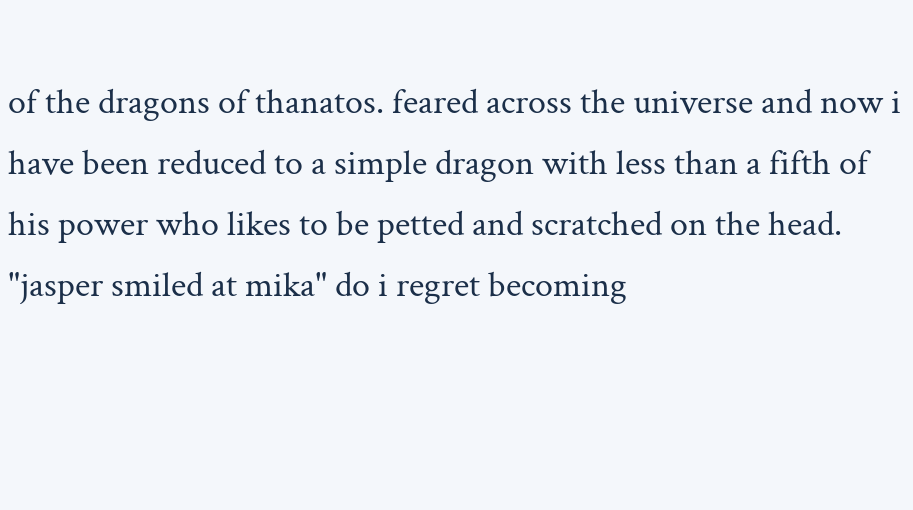of the dragons of thanatos. feared across the universe and now i have been reduced to a simple dragon with less than a fifth of his power who likes to be petted and scratched on the head. "jasper smiled at mika" do i regret becoming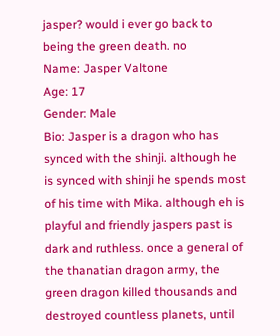jasper? would i ever go back to being the green death. no
Name: Jasper Valtone
Age: 17
Gender: Male
Bio: Jasper is a dragon who has synced with the shinji. although he is synced with shinji he spends most of his time with Mika. although eh is playful and friendly jaspers past is dark and ruthless. once a general of the thanatian dragon army, the green dragon killed thousands and destroyed countless planets, until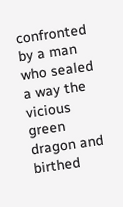confronted by a man who sealed a way the vicious green dragon and birthed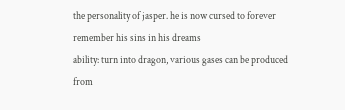the personality of jasper. he is now cursed to forever remember his sins in his dreams
ability: turn into dragon, various gases can be produced from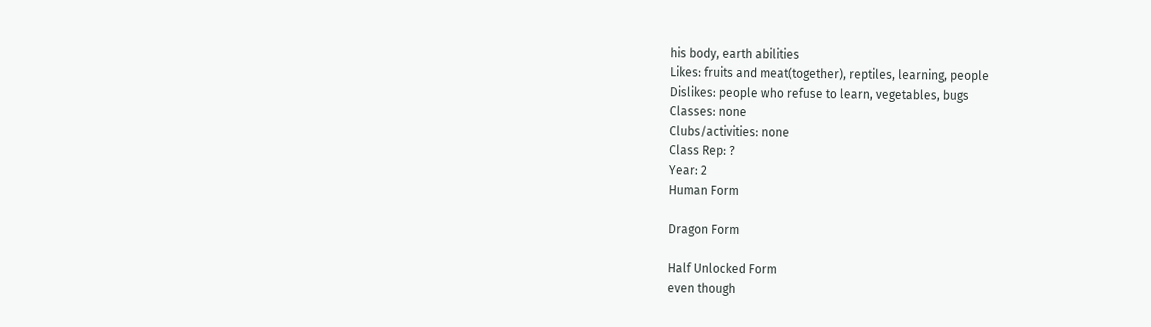his body, earth abilities
Likes: fruits and meat(together), reptiles, learning, people
Dislikes: people who refuse to learn, vegetables, bugs
Classes: none
Clubs/activities: none
Class Rep: ?
Year: 2
Human Form

Dragon Form

Half Unlocked Form
even though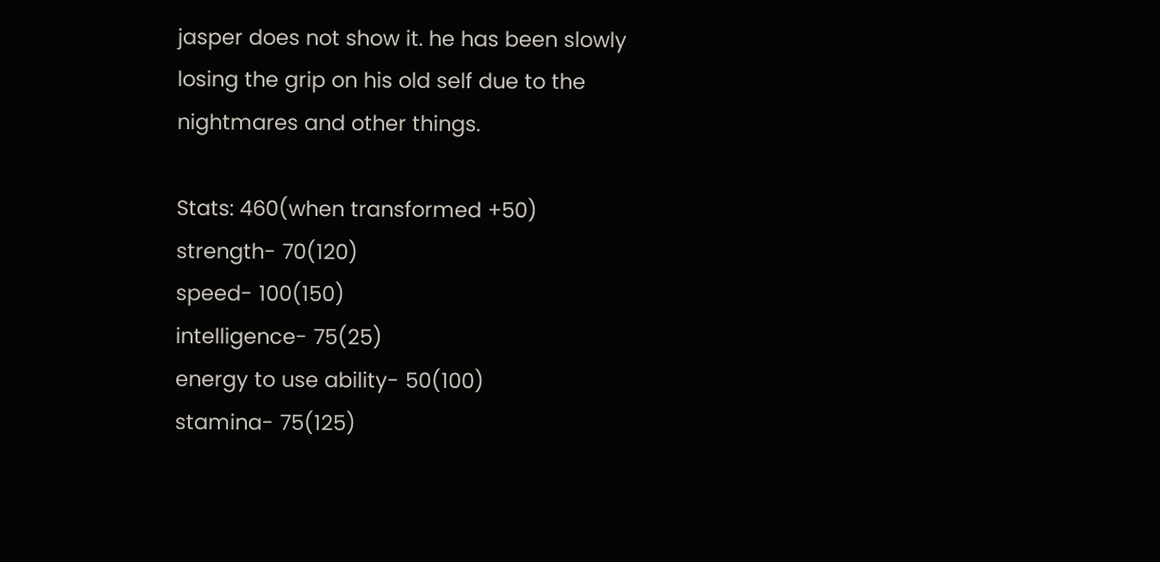jasper does not show it. he has been slowly losing the grip on his old self due to the nightmares and other things.

Stats: 460(when transformed +50)
strength- 70(120)
speed- 100(150)
intelligence- 75(25)
energy to use ability- 50(100)
stamina- 75(125)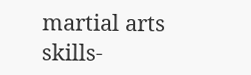martial arts skills-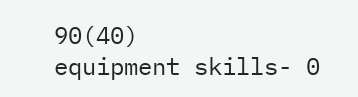90(40)
equipment skills- 0